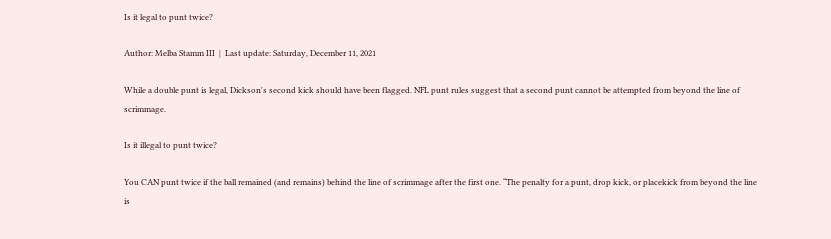Is it legal to punt twice?

Author: Melba Stamm III  |  Last update: Saturday, December 11, 2021

While a double punt is legal, Dickson's second kick should have been flagged. NFL punt rules suggest that a second punt cannot be attempted from beyond the line of scrimmage.

Is it illegal to punt twice?

You CAN punt twice if the ball remained (and remains) behind the line of scrimmage after the first one. “The penalty for a punt, drop kick, or placekick from beyond the line is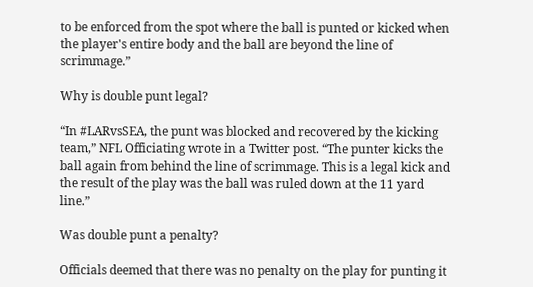to be enforced from the spot where the ball is punted or kicked when the player's entire body and the ball are beyond the line of scrimmage.”

Why is double punt legal?

“In #LARvsSEA, the punt was blocked and recovered by the kicking team,” NFL Officiating wrote in a Twitter post. “The punter kicks the ball again from behind the line of scrimmage. This is a legal kick and the result of the play was the ball was ruled down at the 11 yard line.”

Was double punt a penalty?

Officials deemed that there was no penalty on the play for punting it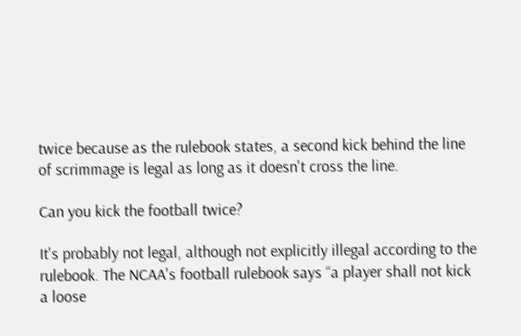twice because as the rulebook states, a second kick behind the line of scrimmage is legal as long as it doesn't cross the line.

Can you kick the football twice?

It's probably not legal, although not explicitly illegal according to the rulebook. The NCAA's football rulebook says “a player shall not kick a loose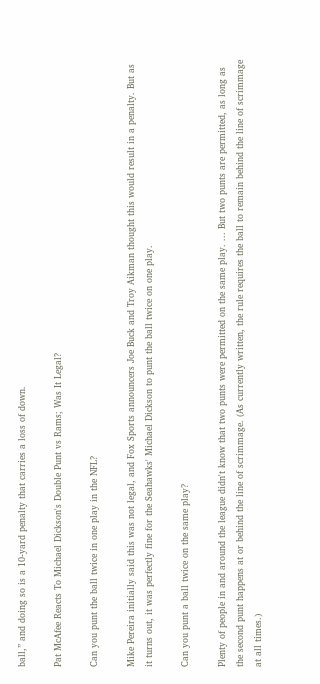ball,” and doing so is a 10-yard penalty that carries a loss of down.

Pat McAfee Reacts To Michael Dickson's Double Punt vs Rams; Was It Legal?

Can you punt the ball twice in one play in the NFL?

Mike Pereira initially said this was not legal, and Fox Sports announcers Joe Buck and Troy Aikman thought this would result in a penalty. But as it turns out, it was perfectly fine for the Seahawks' Michael Dickson to punt the ball twice on one play.

Can you punt a ball twice on the same play?

Plenty of people in and around the league didn't know that two punts were permitted on the same play. ... But two punts are permitted, as long as the second punt happens at or behind the line of scrimmage. (As currently written, the rule requires the ball to remain behind the line of scrimmage at all times.)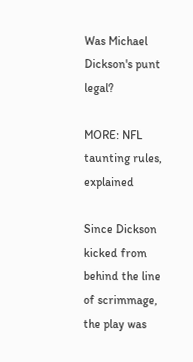Was Michael Dickson's punt legal?

MORE: NFL taunting rules, explained

Since Dickson kicked from behind the line of scrimmage, the play was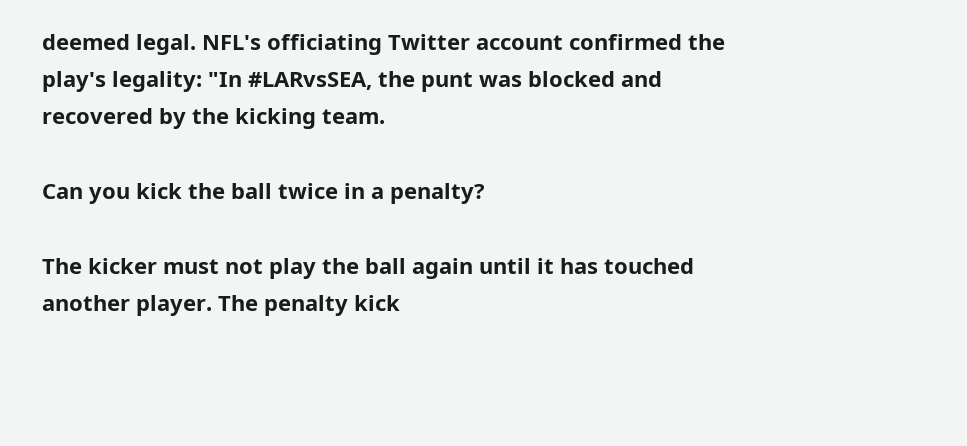deemed legal. NFL's officiating Twitter account confirmed the play's legality: "In #LARvsSEA, the punt was blocked and recovered by the kicking team.

Can you kick the ball twice in a penalty?

The kicker must not play the ball again until it has touched another player. The penalty kick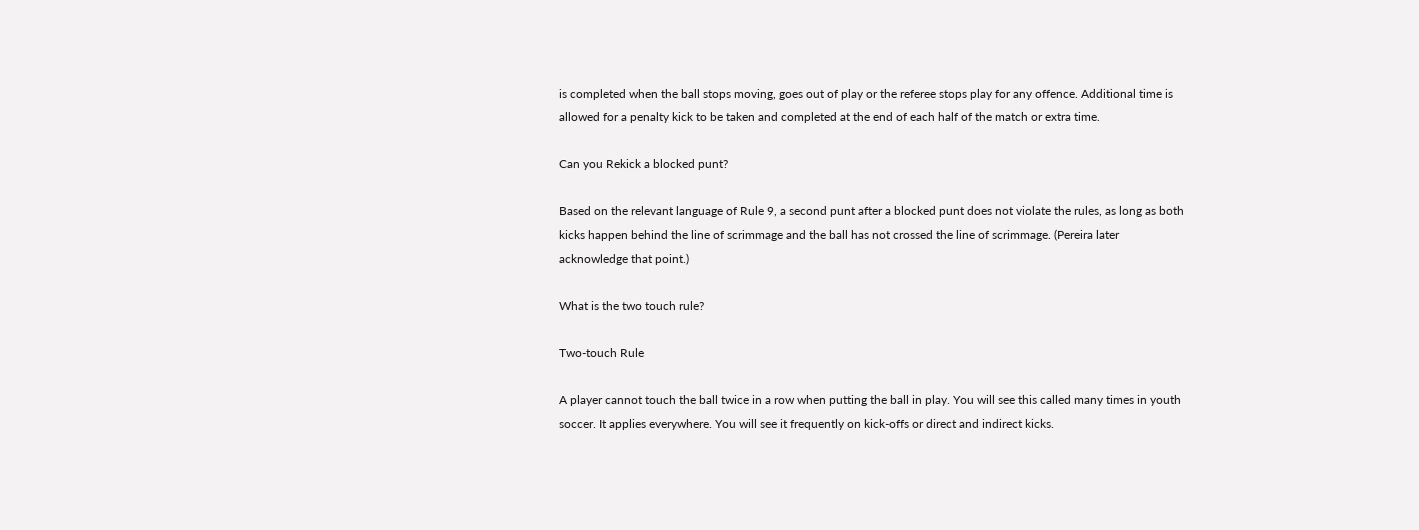is completed when the ball stops moving, goes out of play or the referee stops play for any offence. Additional time is allowed for a penalty kick to be taken and completed at the end of each half of the match or extra time.

Can you Rekick a blocked punt?

Based on the relevant language of Rule 9, a second punt after a blocked punt does not violate the rules, as long as both kicks happen behind the line of scrimmage and the ball has not crossed the line of scrimmage. (Pereira later acknowledge that point.)

What is the two touch rule?

Two-touch Rule

A player cannot touch the ball twice in a row when putting the ball in play. You will see this called many times in youth soccer. It applies everywhere. You will see it frequently on kick-offs or direct and indirect kicks.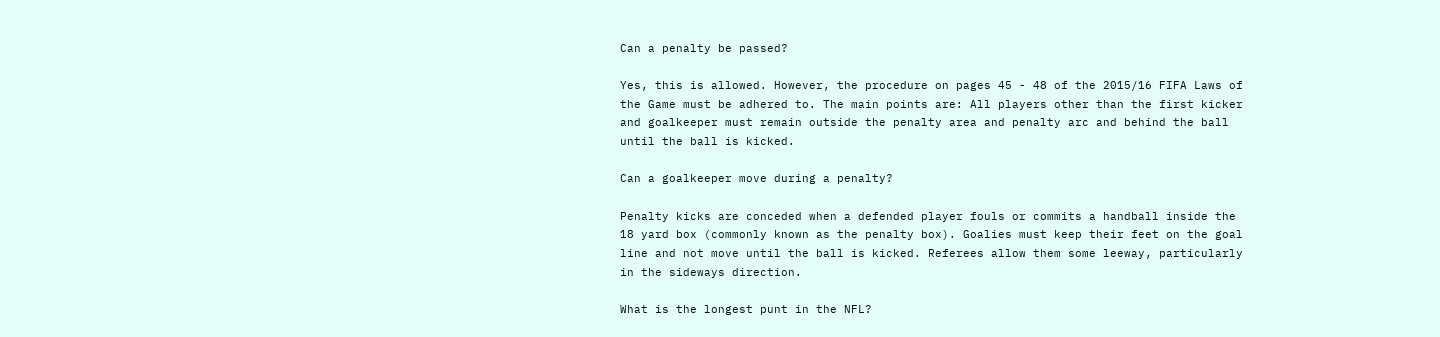Can a penalty be passed?

Yes, this is allowed. However, the procedure on pages 45 - 48 of the 2015/16 FIFA Laws of the Game must be adhered to. The main points are: All players other than the first kicker and goalkeeper must remain outside the penalty area and penalty arc and behind the ball until the ball is kicked.

Can a goalkeeper move during a penalty?

Penalty kicks are conceded when a defended player fouls or commits a handball inside the 18 yard box (commonly known as the penalty box). Goalies must keep their feet on the goal line and not move until the ball is kicked. Referees allow them some leeway, particularly in the sideways direction.

What is the longest punt in the NFL?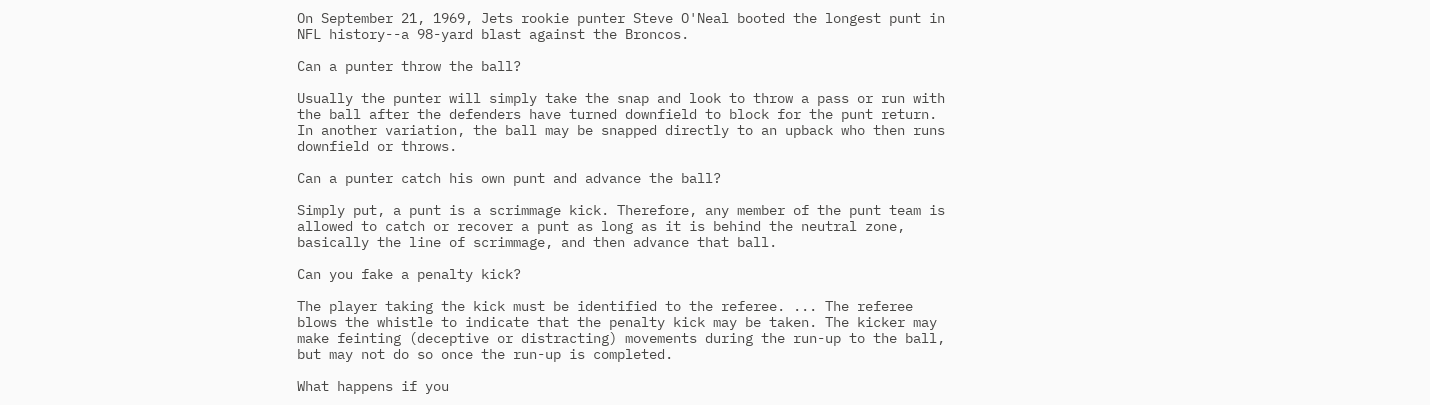On September 21, 1969, Jets rookie punter Steve O'Neal booted the longest punt in NFL history--a 98-yard blast against the Broncos.

Can a punter throw the ball?

Usually the punter will simply take the snap and look to throw a pass or run with the ball after the defenders have turned downfield to block for the punt return. In another variation, the ball may be snapped directly to an upback who then runs downfield or throws.

Can a punter catch his own punt and advance the ball?

Simply put, a punt is a scrimmage kick. Therefore, any member of the punt team is allowed to catch or recover a punt as long as it is behind the neutral zone, basically the line of scrimmage, and then advance that ball.

Can you fake a penalty kick?

The player taking the kick must be identified to the referee. ... The referee blows the whistle to indicate that the penalty kick may be taken. The kicker may make feinting (deceptive or distracting) movements during the run-up to the ball, but may not do so once the run-up is completed.

What happens if you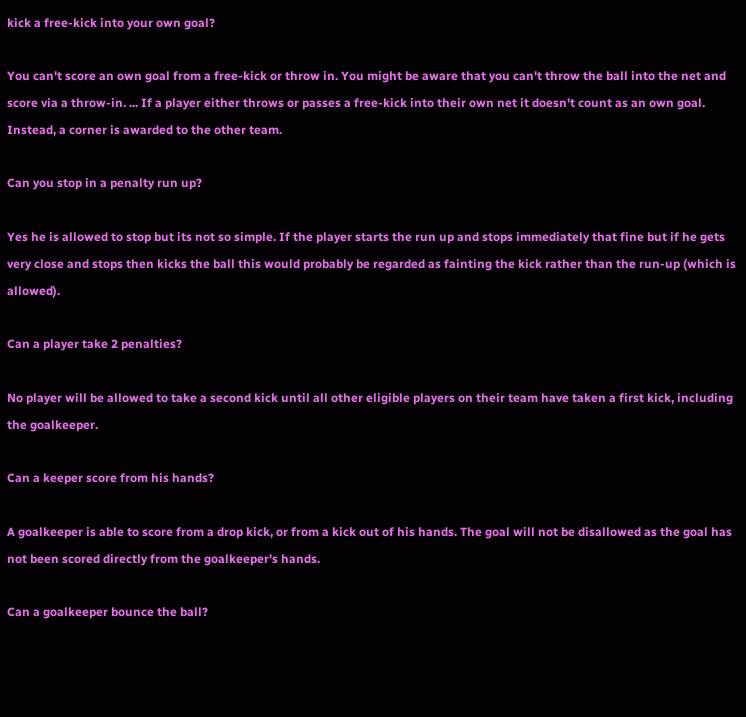kick a free-kick into your own goal?

You can't score an own goal from a free-kick or throw in. You might be aware that you can't throw the ball into the net and score via a throw-in. ... If a player either throws or passes a free-kick into their own net it doesn't count as an own goal. Instead, a corner is awarded to the other team.

Can you stop in a penalty run up?

Yes he is allowed to stop but its not so simple. If the player starts the run up and stops immediately that fine but if he gets very close and stops then kicks the ball this would probably be regarded as fainting the kick rather than the run-up (which is allowed).

Can a player take 2 penalties?

No player will be allowed to take a second kick until all other eligible players on their team have taken a first kick, including the goalkeeper.

Can a keeper score from his hands?

A goalkeeper is able to score from a drop kick, or from a kick out of his hands. The goal will not be disallowed as the goal has not been scored directly from the goalkeeper's hands.

Can a goalkeeper bounce the ball?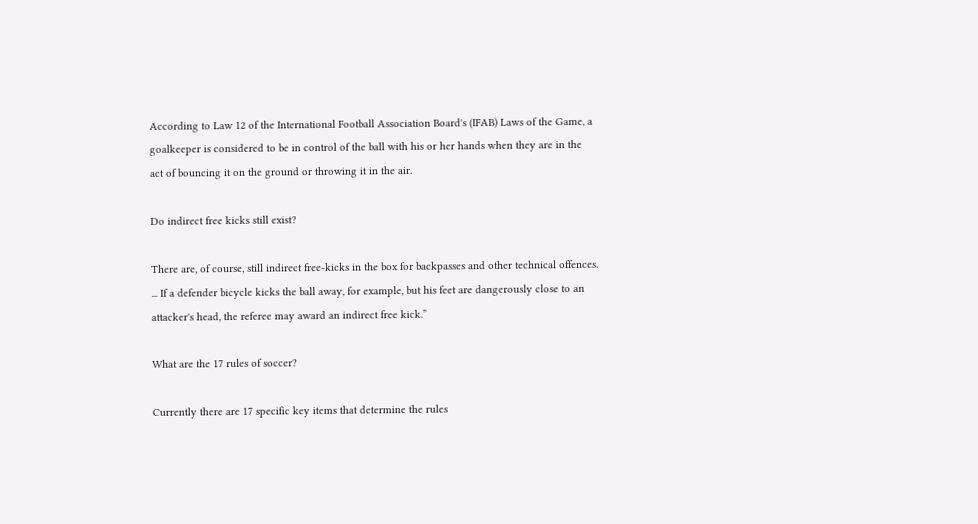According to Law 12 of the International Football Association Board's (IFAB) Laws of the Game, a goalkeeper is considered to be in control of the ball with his or her hands when they are in the act of bouncing it on the ground or throwing it in the air.

Do indirect free kicks still exist?

There are, of course, still indirect free-kicks in the box for backpasses and other technical offences. ... If a defender bicycle kicks the ball away, for example, but his feet are dangerously close to an attacker's head, the referee may award an indirect free kick.”

What are the 17 rules of soccer?

Currently there are 17 specific key items that determine the rules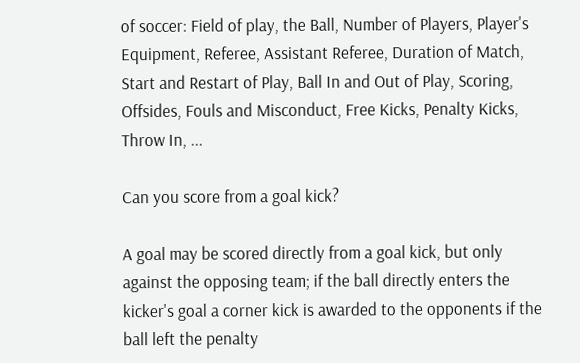of soccer: Field of play, the Ball, Number of Players, Player's Equipment, Referee, Assistant Referee, Duration of Match, Start and Restart of Play, Ball In and Out of Play, Scoring, Offsides, Fouls and Misconduct, Free Kicks, Penalty Kicks, Throw In, ...

Can you score from a goal kick?

A goal may be scored directly from a goal kick, but only against the opposing team; if the ball directly enters the kicker's goal a corner kick is awarded to the opponents if the ball left the penalty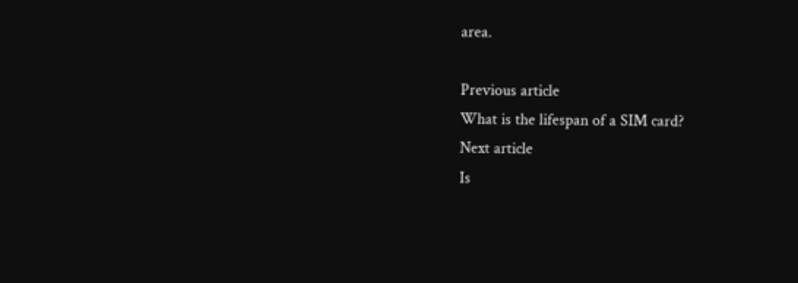area.

Previous article
What is the lifespan of a SIM card?
Next article
Is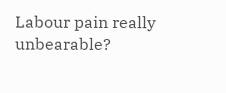Labour pain really unbearable?